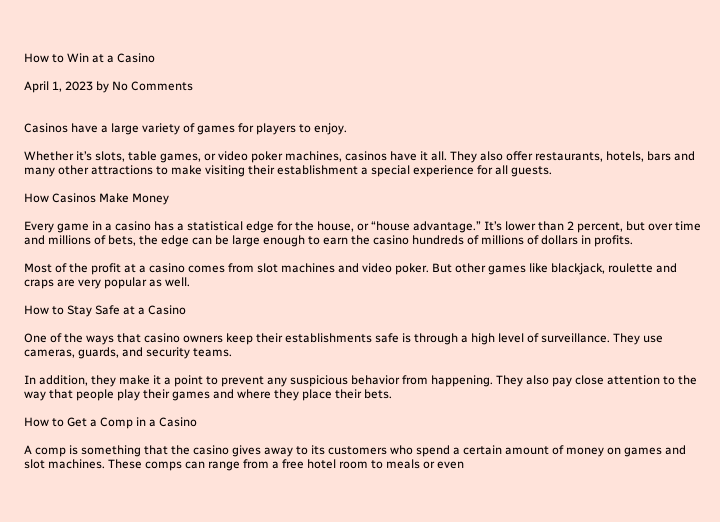How to Win at a Casino

April 1, 2023 by No Comments


Casinos have a large variety of games for players to enjoy.

Whether it’s slots, table games, or video poker machines, casinos have it all. They also offer restaurants, hotels, bars and many other attractions to make visiting their establishment a special experience for all guests.

How Casinos Make Money

Every game in a casino has a statistical edge for the house, or “house advantage.” It’s lower than 2 percent, but over time and millions of bets, the edge can be large enough to earn the casino hundreds of millions of dollars in profits.

Most of the profit at a casino comes from slot machines and video poker. But other games like blackjack, roulette and craps are very popular as well.

How to Stay Safe at a Casino

One of the ways that casino owners keep their establishments safe is through a high level of surveillance. They use cameras, guards, and security teams.

In addition, they make it a point to prevent any suspicious behavior from happening. They also pay close attention to the way that people play their games and where they place their bets.

How to Get a Comp in a Casino

A comp is something that the casino gives away to its customers who spend a certain amount of money on games and slot machines. These comps can range from a free hotel room to meals or even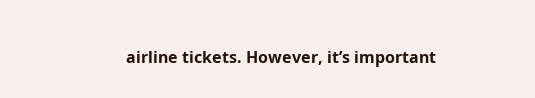airline tickets. However, it’s important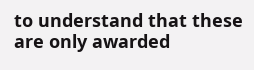to understand that these are only awarded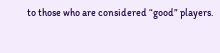to those who are considered “good” players.